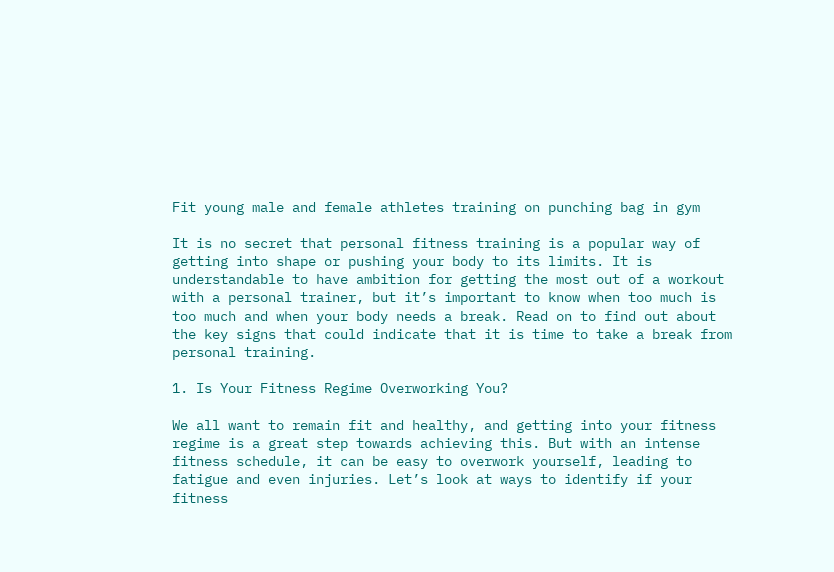Fit young male and female athletes training on punching bag in gym

It is no secret that personal fitness training is a popular way of getting into shape or pushing your body to its limits. It is understandable to have ambition for getting the most out of a workout with a personal trainer, but it’s important to know when too much is too much and when your body needs a break. Read on to find out about the key signs that could indicate that it is time to take a break from personal training.

1. Is Your Fitness Regime Overworking You?

We all want to remain fit and healthy, and getting into your fitness regime is a great step towards achieving this. But with an intense fitness schedule, it can be easy to overwork yourself, leading to fatigue and even injuries. Let’s look at ways to identify if your fitness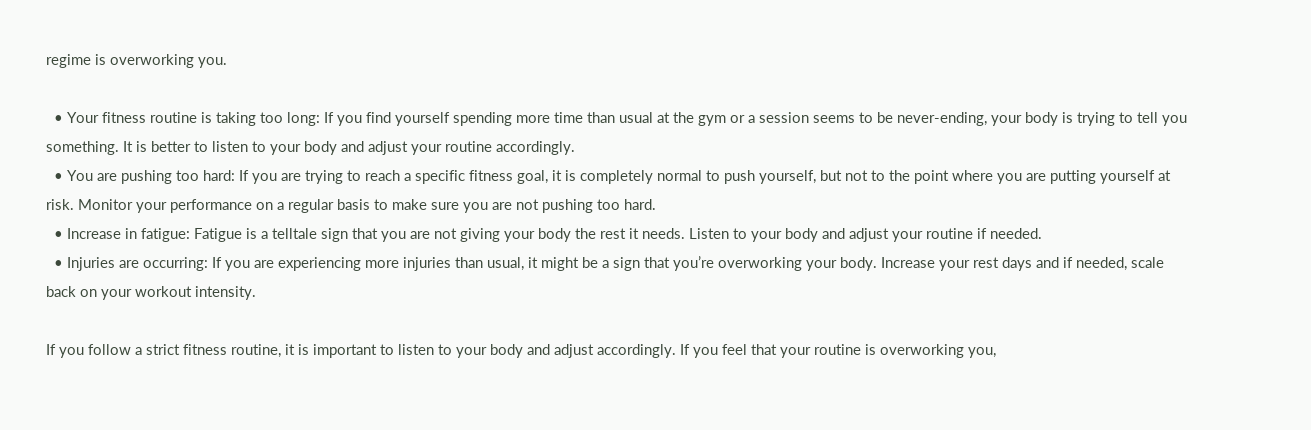regime is overworking you.

  • Your fitness routine is taking too long: If you find yourself spending more time than usual at the gym or a session seems to be never-ending, your body is trying to tell you something. It is better to listen to your body and adjust your routine accordingly.
  • You are pushing too hard: If you are trying to reach a specific fitness goal, it is completely normal to push yourself, but not to the point where you are putting yourself at risk. Monitor your performance on a regular basis to make sure you are not pushing too hard.
  • Increase in fatigue: Fatigue is a telltale sign that you are not giving your body the rest it needs. Listen to your body and adjust your routine if needed.
  • Injuries are occurring: If you are experiencing more injuries than usual, it might be a sign that you’re overworking your body. Increase your rest days and if needed, scale back on your workout intensity.

If you follow a strict fitness routine, it is important to listen to your body and adjust accordingly. If you feel that your routine is overworking you,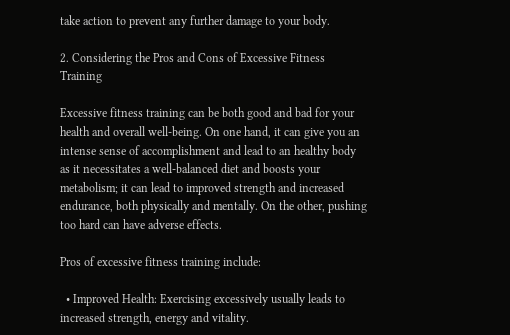take action to prevent any further damage to your body.

2. Considering the Pros and Cons of Excessive Fitness Training

Excessive fitness training can be both good and bad for your health and overall well-being. On one hand, it can give you an intense sense of accomplishment and lead to an healthy body as it necessitates a well-balanced diet and boosts your metabolism; it can lead to improved strength and increased endurance, both physically and mentally. On the other, pushing too hard can have adverse effects.

Pros of excessive fitness training include:

  • Improved Health: Exercising excessively usually leads to increased strength, energy and vitality.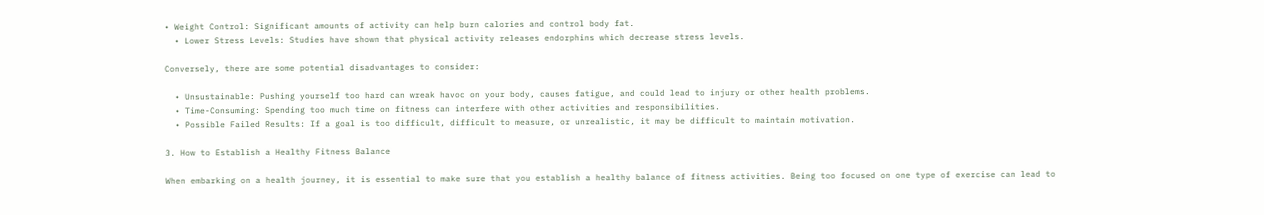• Weight Control: Significant amounts of activity can help burn calories and control body fat.
  • Lower Stress Levels: Studies have shown that physical activity releases endorphins which decrease stress levels.

Conversely, there are some potential disadvantages to consider:

  • Unsustainable: Pushing yourself too hard can wreak havoc on your body, causes fatigue, and could lead to injury or other health problems.
  • Time-Consuming: Spending too much time on fitness can interfere with other activities and responsibilities.
  • Possible Failed Results: If a goal is too difficult, difficult to measure, or unrealistic, it may be difficult to maintain motivation.

3. How to Establish a Healthy Fitness Balance

When embarking on a health journey, it is essential to make sure that you establish a healthy balance of fitness activities. Being too focused on one type of exercise can lead to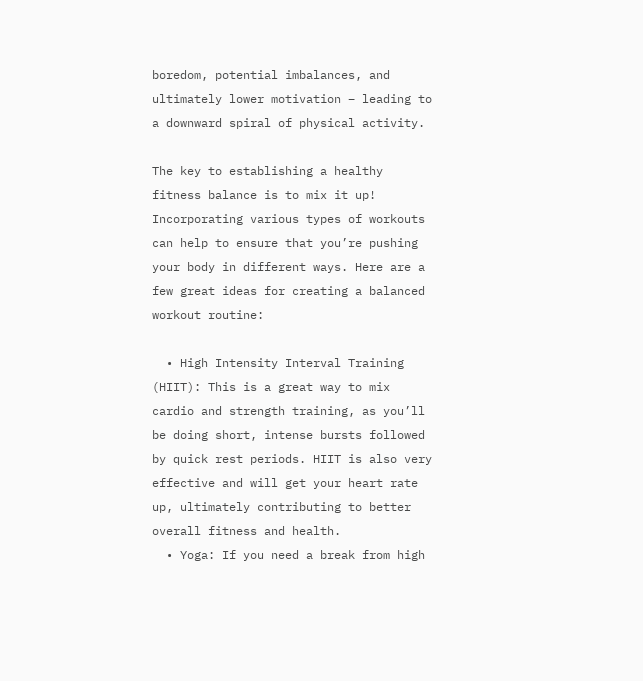boredom, potential imbalances, and ultimately lower motivation – leading to a downward spiral of physical activity.

The key to establishing a healthy fitness balance is to mix it up! Incorporating various types of workouts can help to ensure that you’re pushing your body in different ways. Here are a few great ideas for creating a balanced workout routine:

  • High Intensity Interval Training (HIIT): This is a great way to mix cardio and strength training, as you’ll be doing short, intense bursts followed by quick rest periods. HIIT is also very effective and will get your heart rate up, ultimately contributing to better overall fitness and health.
  • Yoga: If you need a break from high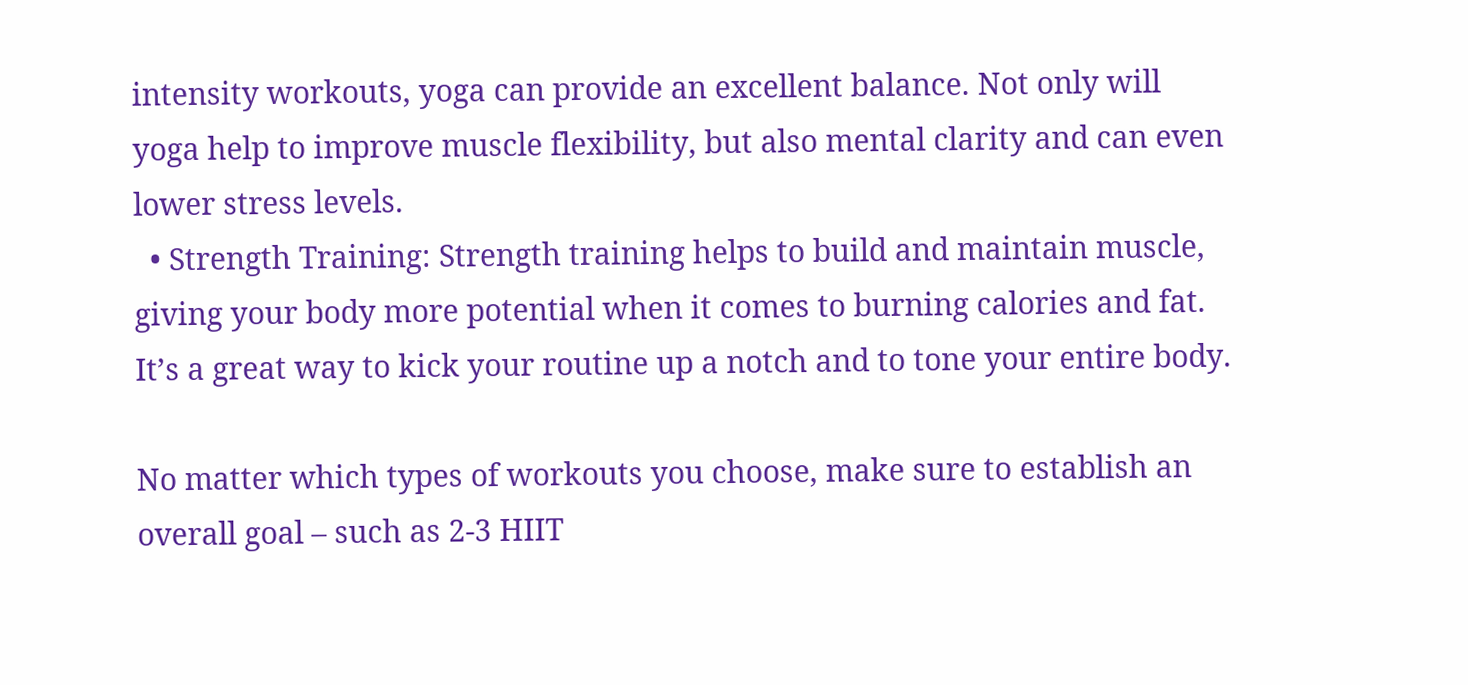intensity workouts, yoga can provide an excellent balance. Not only will yoga help to improve muscle flexibility, but also mental clarity and can even lower stress levels.
  • Strength Training: Strength training helps to build and maintain muscle, giving your body more potential when it comes to burning calories and fat. It’s a great way to kick your routine up a notch and to tone your entire body.

No matter which types of workouts you choose, make sure to establish an overall goal – such as 2-3 HIIT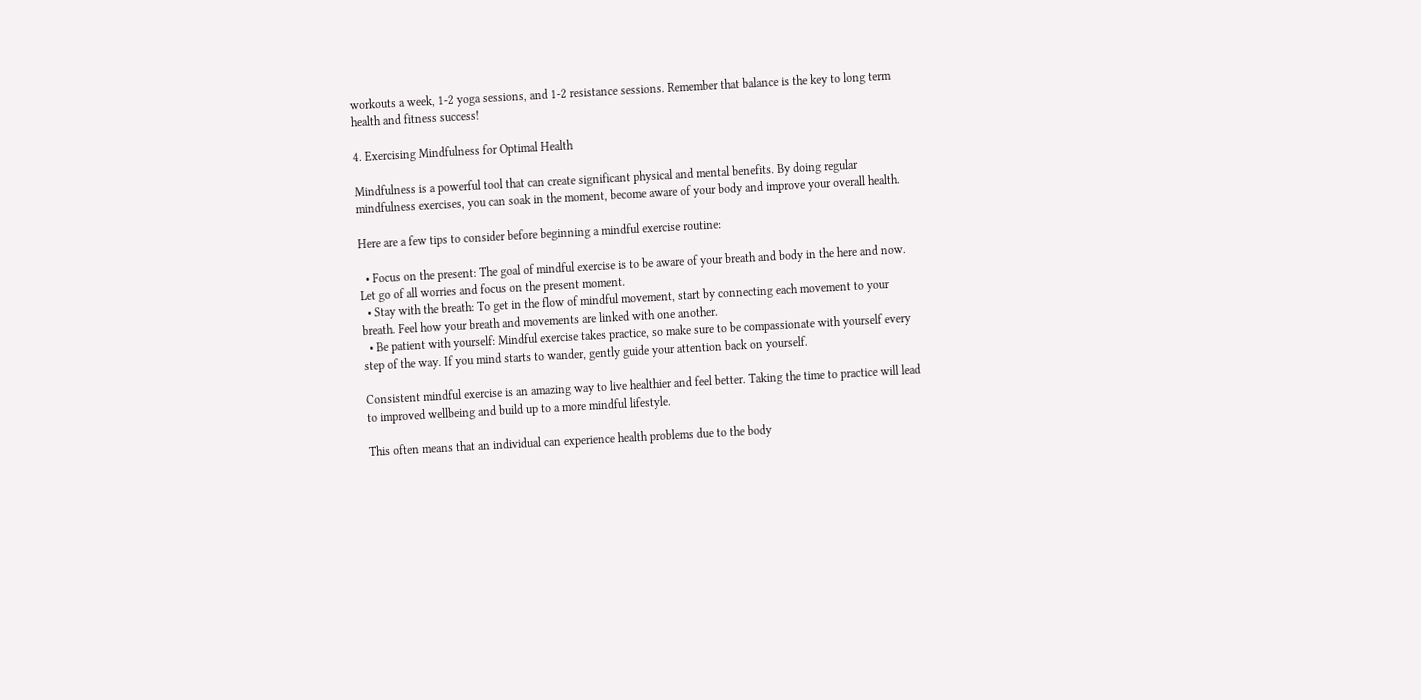workouts a week, 1-2 yoga sessions, and 1-2 resistance sessions. Remember that balance is the key to long term health and fitness success!

4. Exercising Mindfulness for Optimal Health

Mindfulness is a powerful tool that can create significant physical and mental benefits. By doing regular mindfulness exercises, you can soak in the moment, become aware of your body and improve your overall health.

Here are a few tips to consider before beginning a mindful exercise routine:

  • Focus on the present: The goal of mindful exercise is to be aware of your breath and body in the here and now. Let go of all worries and focus on the present moment.
  • Stay with the breath: To get in the flow of mindful movement, start by connecting each movement to your breath. Feel how your breath and movements are linked with one another.
  • Be patient with yourself: Mindful exercise takes practice, so make sure to be compassionate with yourself every step of the way. If you mind starts to wander, gently guide your attention back on yourself.

Consistent mindful exercise is an amazing way to live healthier and feel better. Taking the time to practice will lead to improved wellbeing and build up to a more mindful lifestyle.

This often means that an individual can experience health problems due to the body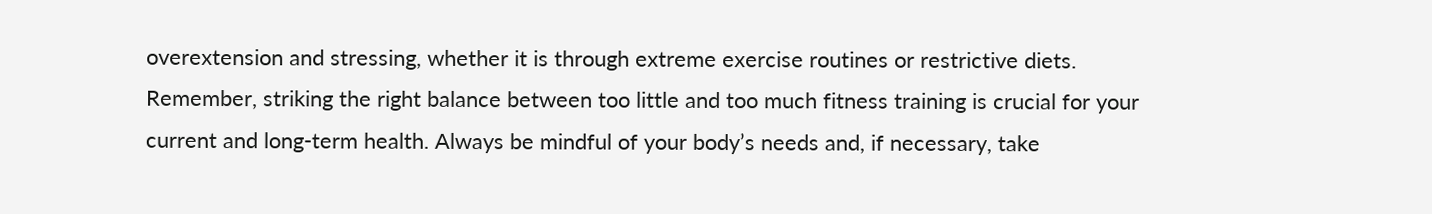overextension and stressing, whether it is through extreme exercise routines or restrictive diets. Remember, striking the right balance between too little and too much fitness training is crucial for your current and long-term health. Always be mindful of your body’s needs and, if necessary, take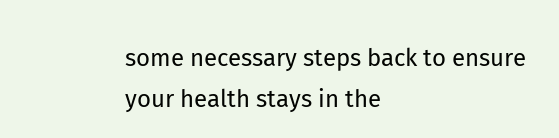some necessary steps back to ensure your health stays in the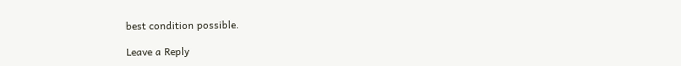best condition possible.

Leave a Reply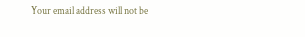Your email address will not be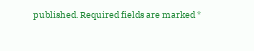published. Required fields are marked *